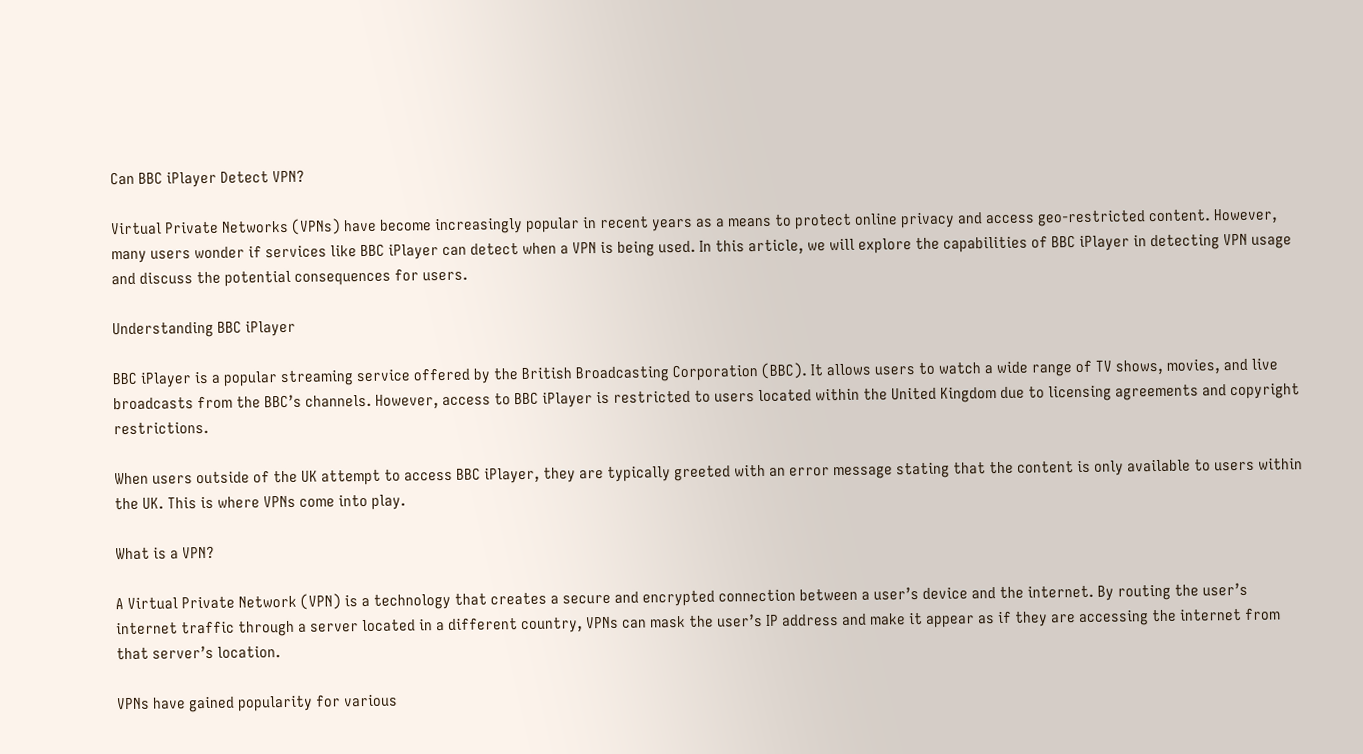Can BBC iPlayer Detect VPN?

Virtual Private Networks (VPNs) have become increasingly popular in recent years as a means to protect online privacy and access geo-restricted content. However, many users wonder if services like BBC iPlayer can detect when a VPN is being used. In this article, we will explore the capabilities of BBC iPlayer in detecting VPN usage and discuss the potential consequences for users.

Understanding BBC iPlayer

BBC iPlayer is a popular streaming service offered by the British Broadcasting Corporation (BBC). It allows users to watch a wide range of TV shows, movies, and live broadcasts from the BBC’s channels. However, access to BBC iPlayer is restricted to users located within the United Kingdom due to licensing agreements and copyright restrictions.

When users outside of the UK attempt to access BBC iPlayer, they are typically greeted with an error message stating that the content is only available to users within the UK. This is where VPNs come into play.

What is a VPN?

A Virtual Private Network (VPN) is a technology that creates a secure and encrypted connection between a user’s device and the internet. By routing the user’s internet traffic through a server located in a different country, VPNs can mask the user’s IP address and make it appear as if they are accessing the internet from that server’s location.

VPNs have gained popularity for various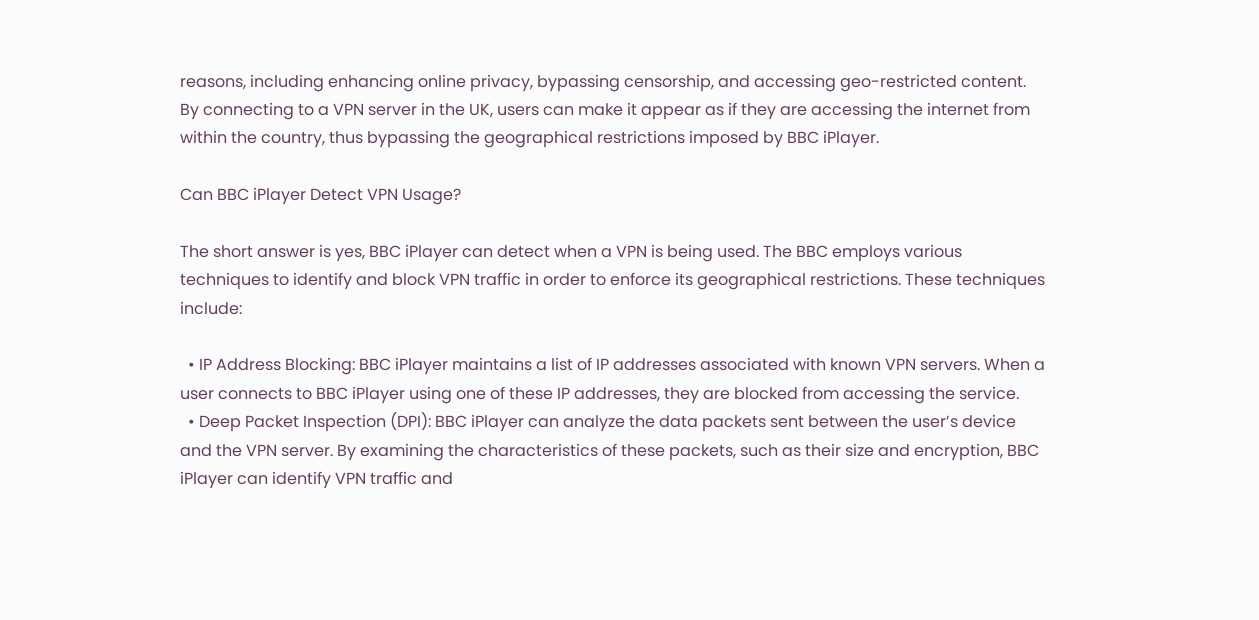reasons, including enhancing online privacy, bypassing censorship, and accessing geo-restricted content. By connecting to a VPN server in the UK, users can make it appear as if they are accessing the internet from within the country, thus bypassing the geographical restrictions imposed by BBC iPlayer.

Can BBC iPlayer Detect VPN Usage?

The short answer is yes, BBC iPlayer can detect when a VPN is being used. The BBC employs various techniques to identify and block VPN traffic in order to enforce its geographical restrictions. These techniques include:

  • IP Address Blocking: BBC iPlayer maintains a list of IP addresses associated with known VPN servers. When a user connects to BBC iPlayer using one of these IP addresses, they are blocked from accessing the service.
  • Deep Packet Inspection (DPI): BBC iPlayer can analyze the data packets sent between the user’s device and the VPN server. By examining the characteristics of these packets, such as their size and encryption, BBC iPlayer can identify VPN traffic and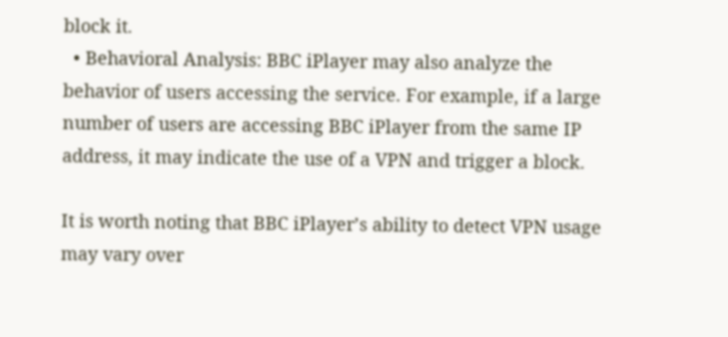block it.
  • Behavioral Analysis: BBC iPlayer may also analyze the behavior of users accessing the service. For example, if a large number of users are accessing BBC iPlayer from the same IP address, it may indicate the use of a VPN and trigger a block.

It is worth noting that BBC iPlayer’s ability to detect VPN usage may vary over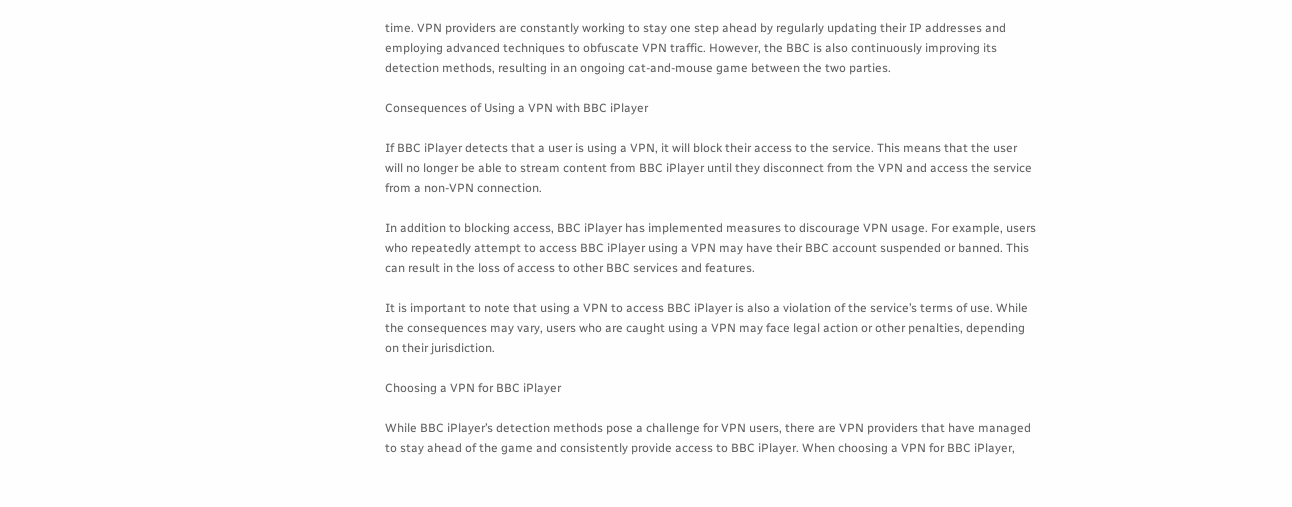time. VPN providers are constantly working to stay one step ahead by regularly updating their IP addresses and employing advanced techniques to obfuscate VPN traffic. However, the BBC is also continuously improving its detection methods, resulting in an ongoing cat-and-mouse game between the two parties.

Consequences of Using a VPN with BBC iPlayer

If BBC iPlayer detects that a user is using a VPN, it will block their access to the service. This means that the user will no longer be able to stream content from BBC iPlayer until they disconnect from the VPN and access the service from a non-VPN connection.

In addition to blocking access, BBC iPlayer has implemented measures to discourage VPN usage. For example, users who repeatedly attempt to access BBC iPlayer using a VPN may have their BBC account suspended or banned. This can result in the loss of access to other BBC services and features.

It is important to note that using a VPN to access BBC iPlayer is also a violation of the service’s terms of use. While the consequences may vary, users who are caught using a VPN may face legal action or other penalties, depending on their jurisdiction.

Choosing a VPN for BBC iPlayer

While BBC iPlayer’s detection methods pose a challenge for VPN users, there are VPN providers that have managed to stay ahead of the game and consistently provide access to BBC iPlayer. When choosing a VPN for BBC iPlayer,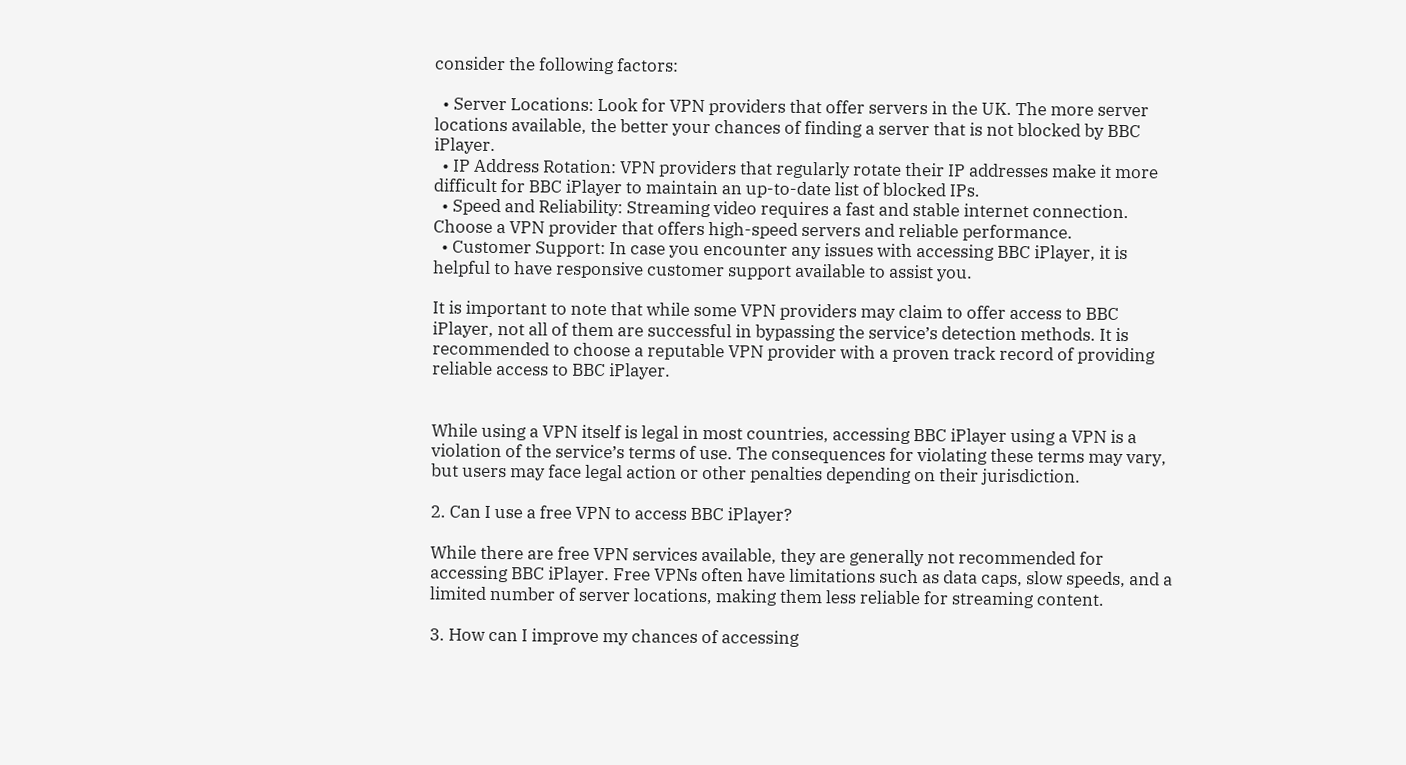consider the following factors:

  • Server Locations: Look for VPN providers that offer servers in the UK. The more server locations available, the better your chances of finding a server that is not blocked by BBC iPlayer.
  • IP Address Rotation: VPN providers that regularly rotate their IP addresses make it more difficult for BBC iPlayer to maintain an up-to-date list of blocked IPs.
  • Speed and Reliability: Streaming video requires a fast and stable internet connection. Choose a VPN provider that offers high-speed servers and reliable performance.
  • Customer Support: In case you encounter any issues with accessing BBC iPlayer, it is helpful to have responsive customer support available to assist you.

It is important to note that while some VPN providers may claim to offer access to BBC iPlayer, not all of them are successful in bypassing the service’s detection methods. It is recommended to choose a reputable VPN provider with a proven track record of providing reliable access to BBC iPlayer.


While using a VPN itself is legal in most countries, accessing BBC iPlayer using a VPN is a violation of the service’s terms of use. The consequences for violating these terms may vary, but users may face legal action or other penalties depending on their jurisdiction.

2. Can I use a free VPN to access BBC iPlayer?

While there are free VPN services available, they are generally not recommended for accessing BBC iPlayer. Free VPNs often have limitations such as data caps, slow speeds, and a limited number of server locations, making them less reliable for streaming content.

3. How can I improve my chances of accessing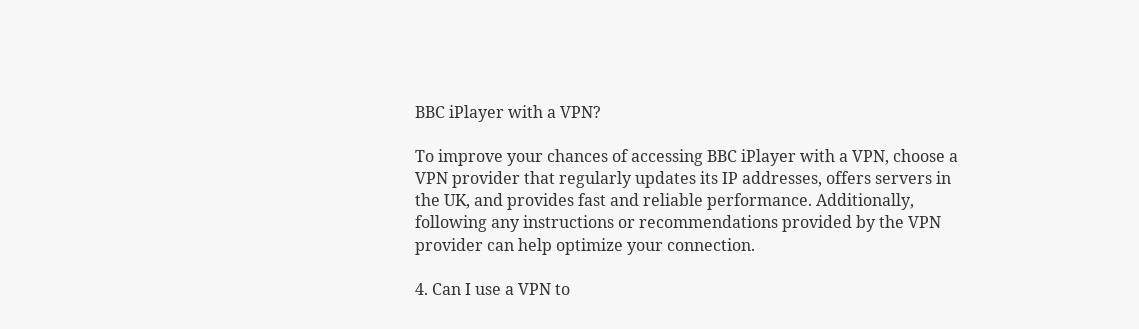BBC iPlayer with a VPN?

To improve your chances of accessing BBC iPlayer with a VPN, choose a VPN provider that regularly updates its IP addresses, offers servers in the UK, and provides fast and reliable performance. Additionally, following any instructions or recommendations provided by the VPN provider can help optimize your connection.

4. Can I use a VPN to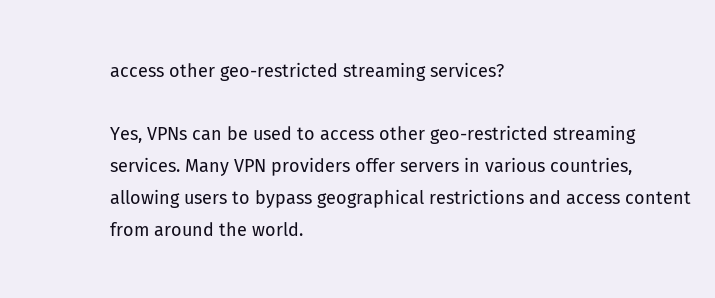access other geo-restricted streaming services?

Yes, VPNs can be used to access other geo-restricted streaming services. Many VPN providers offer servers in various countries, allowing users to bypass geographical restrictions and access content from around the world.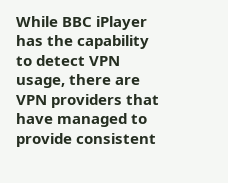While BBC iPlayer has the capability to detect VPN usage, there are VPN providers that have managed to provide consistent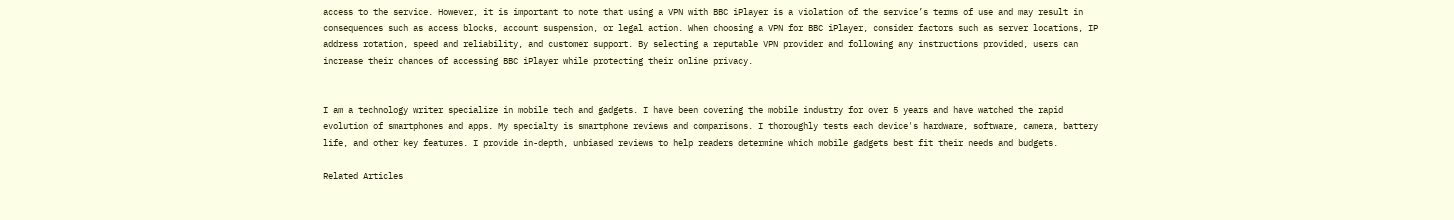access to the service. However, it is important to note that using a VPN with BBC iPlayer is a violation of the service’s terms of use and may result in consequences such as access blocks, account suspension, or legal action. When choosing a VPN for BBC iPlayer, consider factors such as server locations, IP address rotation, speed and reliability, and customer support. By selecting a reputable VPN provider and following any instructions provided, users can increase their chances of accessing BBC iPlayer while protecting their online privacy.


I am a technology writer specialize in mobile tech and gadgets. I have been covering the mobile industry for over 5 years and have watched the rapid evolution of smartphones and apps. My specialty is smartphone reviews and comparisons. I thoroughly tests each device's hardware, software, camera, battery life, and other key features. I provide in-depth, unbiased reviews to help readers determine which mobile gadgets best fit their needs and budgets.

Related Articles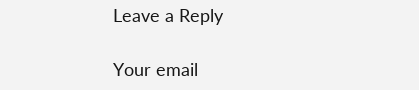Leave a Reply

Your email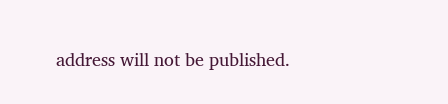address will not be published.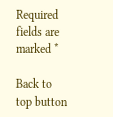Required fields are marked *

Back to top button